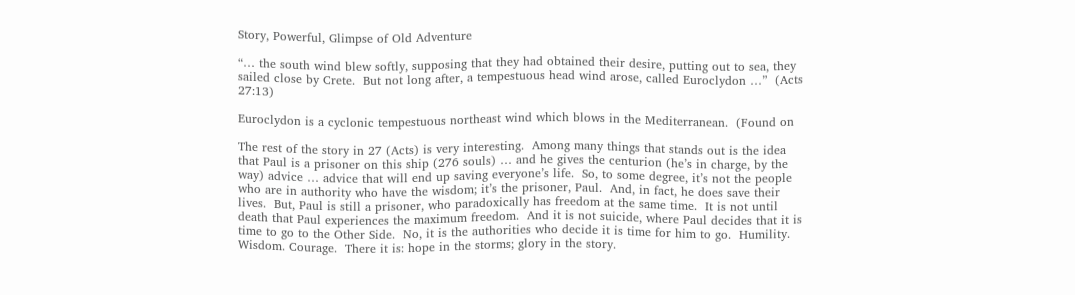Story, Powerful, Glimpse of Old Adventure

“… the south wind blew softly, supposing that they had obtained their desire, putting out to sea, they sailed close by Crete.  But not long after, a tempestuous head wind arose, called Euroclydon …”  (Acts 27:13)

Euroclydon is a cyclonic tempestuous northeast wind which blows in the Mediterranean.  (Found on

The rest of the story in 27 (Acts) is very interesting.  Among many things that stands out is the idea that Paul is a prisoner on this ship (276 souls) … and he gives the centurion (he’s in charge, by the way) advice … advice that will end up saving everyone’s life.  So, to some degree, it’s not the people who are in authority who have the wisdom; it’s the prisoner, Paul.  And, in fact, he does save their lives.  But, Paul is still a prisoner, who paradoxically has freedom at the same time.  It is not until death that Paul experiences the maximum freedom.  And it is not suicide, where Paul decides that it is time to go to the Other Side.  No, it is the authorities who decide it is time for him to go.  Humility. Wisdom. Courage.  There it is: hope in the storms; glory in the story.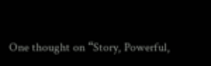One thought on “Story, Powerful,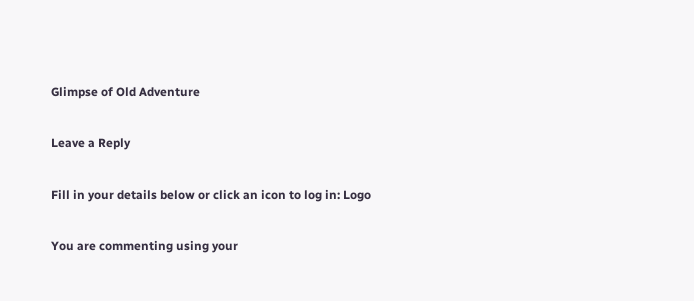Glimpse of Old Adventure

Leave a Reply

Fill in your details below or click an icon to log in: Logo

You are commenting using your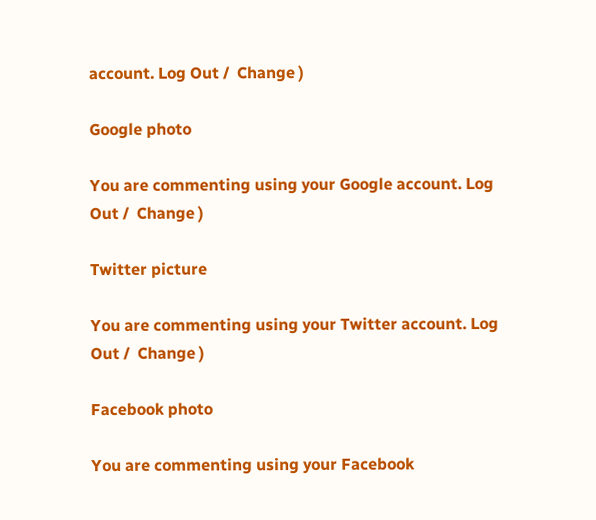account. Log Out /  Change )

Google photo

You are commenting using your Google account. Log Out /  Change )

Twitter picture

You are commenting using your Twitter account. Log Out /  Change )

Facebook photo

You are commenting using your Facebook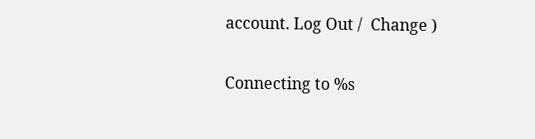account. Log Out /  Change )

Connecting to %s